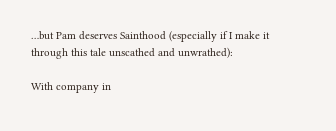…but Pam deserves Sainthood (especially if I make it through this tale unscathed and unwrathed):

With company in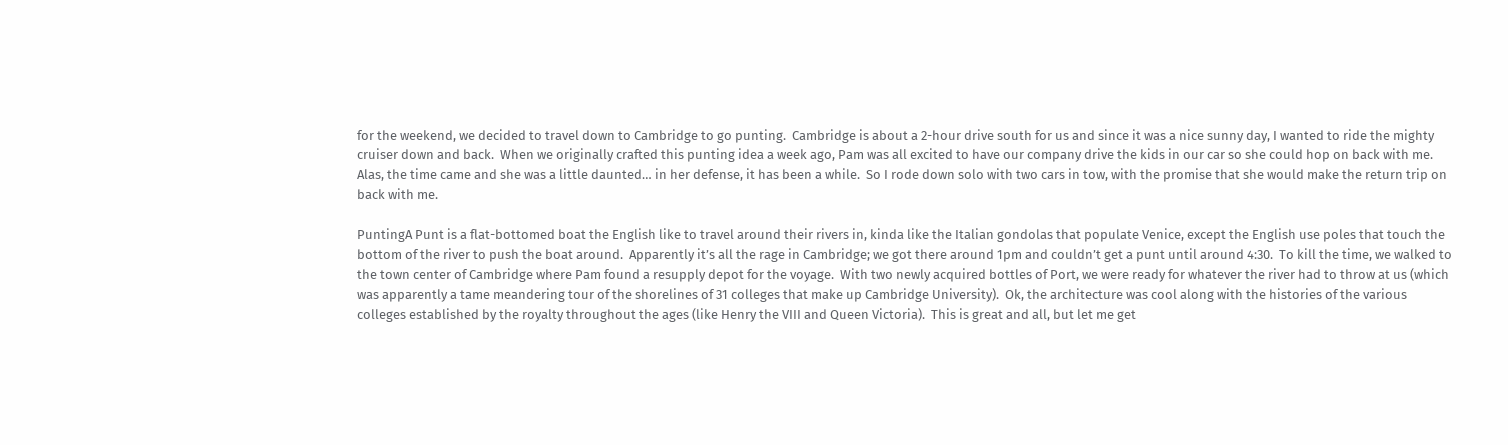for the weekend, we decided to travel down to Cambridge to go punting.  Cambridge is about a 2-hour drive south for us and since it was a nice sunny day, I wanted to ride the mighty cruiser down and back.  When we originally crafted this punting idea a week ago, Pam was all excited to have our company drive the kids in our car so she could hop on back with me.  Alas, the time came and she was a little daunted… in her defense, it has been a while.  So I rode down solo with two cars in tow, with the promise that she would make the return trip on back with me.

PuntingA Punt is a flat-bottomed boat the English like to travel around their rivers in, kinda like the Italian gondolas that populate Venice, except the English use poles that touch the bottom of the river to push the boat around.  Apparently it’s all the rage in Cambridge; we got there around 1pm and couldn’t get a punt until around 4:30.  To kill the time, we walked to the town center of Cambridge where Pam found a resupply depot for the voyage.  With two newly acquired bottles of Port, we were ready for whatever the river had to throw at us (which was apparently a tame meandering tour of the shorelines of 31 colleges that make up Cambridge University).  Ok, the architecture was cool along with the histories of the various colleges established by the royalty throughout the ages (like Henry the VIII and Queen Victoria).  This is great and all, but let me get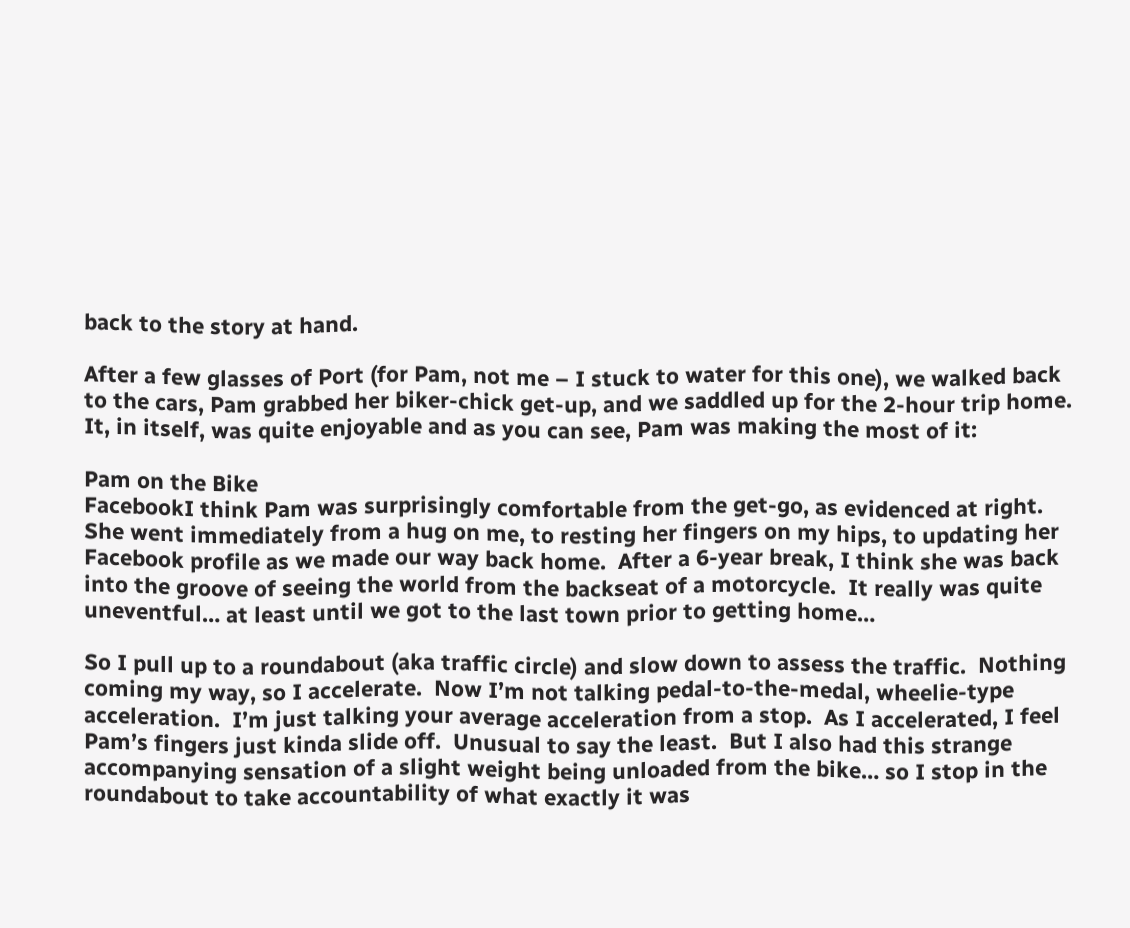back to the story at hand.

After a few glasses of Port (for Pam, not me – I stuck to water for this one), we walked back to the cars, Pam grabbed her biker-chick get-up, and we saddled up for the 2-hour trip home.  It, in itself, was quite enjoyable and as you can see, Pam was making the most of it:

Pam on the Bike
FacebookI think Pam was surprisingly comfortable from the get-go, as evidenced at right.  She went immediately from a hug on me, to resting her fingers on my hips, to updating her Facebook profile as we made our way back home.  After a 6-year break, I think she was back into the groove of seeing the world from the backseat of a motorcycle.  It really was quite uneventful… at least until we got to the last town prior to getting home…

So I pull up to a roundabout (aka traffic circle) and slow down to assess the traffic.  Nothing coming my way, so I accelerate.  Now I’m not talking pedal-to-the-medal, wheelie-type acceleration.  I’m just talking your average acceleration from a stop.  As I accelerated, I feel Pam’s fingers just kinda slide off.  Unusual to say the least.  But I also had this strange accompanying sensation of a slight weight being unloaded from the bike… so I stop in the roundabout to take accountability of what exactly it was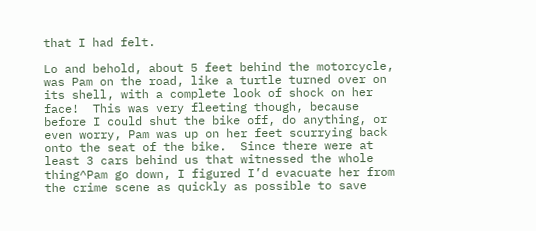that I had felt.

Lo and behold, about 5 feet behind the motorcycle, was Pam on the road, like a turtle turned over on its shell, with a complete look of shock on her face!  This was very fleeting though, because before I could shut the bike off, do anything, or even worry, Pam was up on her feet scurrying back onto the seat of the bike.  Since there were at least 3 cars behind us that witnessed the whole thing^Pam go down, I figured I’d evacuate her from the crime scene as quickly as possible to save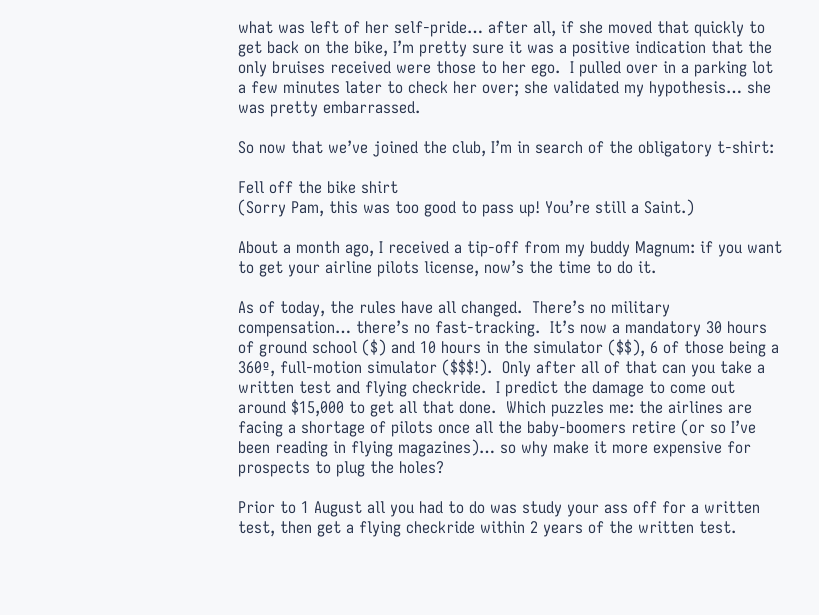what was left of her self-pride… after all, if she moved that quickly to get back on the bike, I’m pretty sure it was a positive indication that the only bruises received were those to her ego.  I pulled over in a parking lot a few minutes later to check her over; she validated my hypothesis… she was pretty embarrassed.

So now that we’ve joined the club, I’m in search of the obligatory t-shirt:

Fell off the bike shirt
(Sorry Pam, this was too good to pass up! You’re still a Saint.)

About a month ago, I received a tip-off from my buddy Magnum: if you want to get your airline pilots license, now’s the time to do it.

As of today, the rules have all changed.  There’s no military compensation… there’s no fast-tracking.  It’s now a mandatory 30 hours of ground school ($) and 10 hours in the simulator ($$), 6 of those being a 360º, full-motion simulator ($$$!).  Only after all of that can you take a written test and flying checkride.  I predict the damage to come out around $15,000 to get all that done.  Which puzzles me: the airlines are facing a shortage of pilots once all the baby-boomers retire (or so I’ve been reading in flying magazines)… so why make it more expensive for prospects to plug the holes?

Prior to 1 August all you had to do was study your ass off for a written test, then get a flying checkride within 2 years of the written test.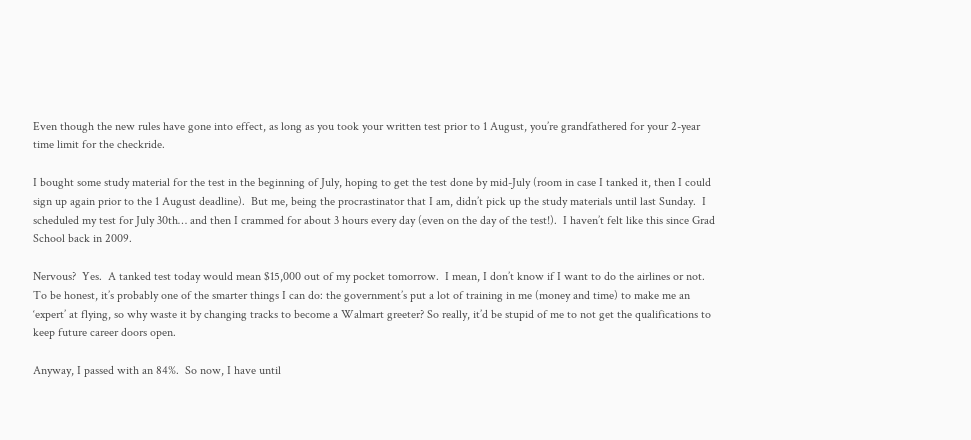Even though the new rules have gone into effect, as long as you took your written test prior to 1 August, you’re grandfathered for your 2-year time limit for the checkride.

I bought some study material for the test in the beginning of July, hoping to get the test done by mid-July (room in case I tanked it, then I could sign up again prior to the 1 August deadline).  But me, being the procrastinator that I am, didn’t pick up the study materials until last Sunday.  I scheduled my test for July 30th… and then I crammed for about 3 hours every day (even on the day of the test!).  I haven’t felt like this since Grad School back in 2009.

Nervous?  Yes.  A tanked test today would mean $15,000 out of my pocket tomorrow.  I mean, I don’t know if I want to do the airlines or not.  To be honest, it’s probably one of the smarter things I can do: the government’s put a lot of training in me (money and time) to make me an ‘expert’ at flying, so why waste it by changing tracks to become a Walmart greeter? So really, it’d be stupid of me to not get the qualifications to keep future career doors open.

Anyway, I passed with an 84%.  So now, I have until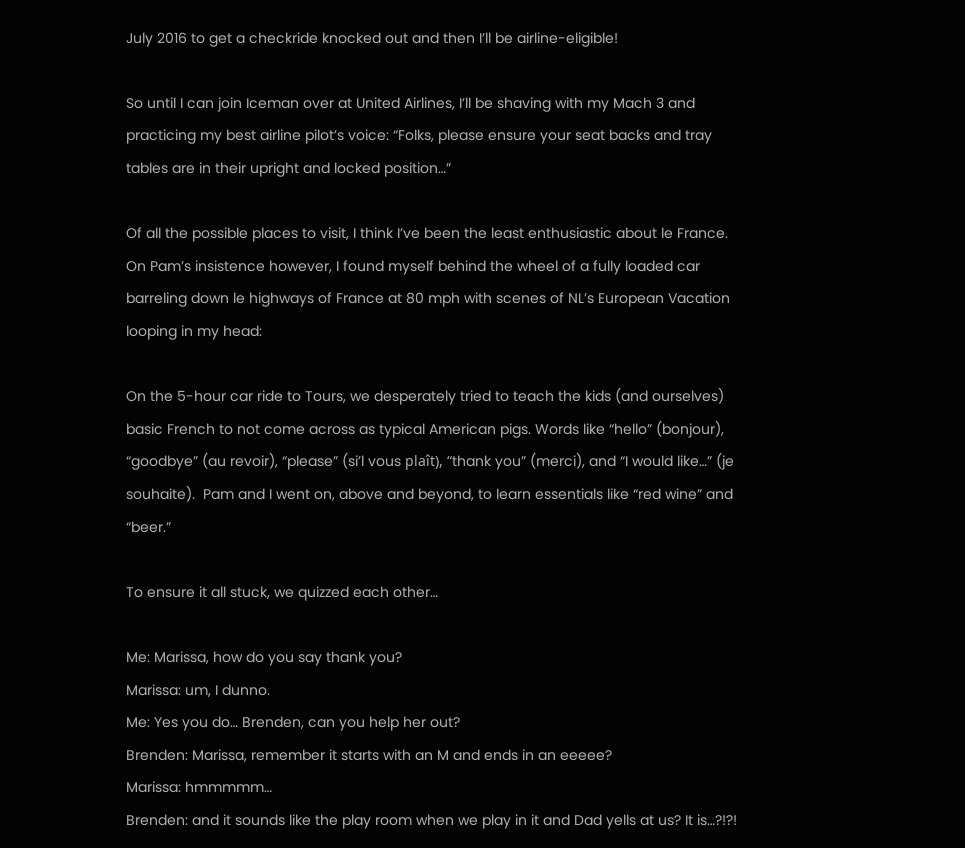July 2016 to get a checkride knocked out and then I’ll be airline-eligible!

So until I can join Iceman over at United Airlines, I’ll be shaving with my Mach 3 and practicing my best airline pilot’s voice: “Folks, please ensure your seat backs and tray tables are in their upright and locked position…”

Of all the possible places to visit, I think I’ve been the least enthusiastic about le France.  On Pam’s insistence however, I found myself behind the wheel of a fully loaded car barreling down le highways of France at 80 mph with scenes of NL’s European Vacation looping in my head:

On the 5-hour car ride to Tours, we desperately tried to teach the kids (and ourselves) basic French to not come across as typical American pigs. Words like “hello” (bonjour), “goodbye” (au revoir), “please” (si’l vous plaît), “thank you” (merci), and “I would like…” (je souhaite).  Pam and I went on, above and beyond, to learn essentials like “red wine” and “beer.”

To ensure it all stuck, we quizzed each other…

Me: Marissa, how do you say thank you?
Marissa: um, I dunno.
Me: Yes you do… Brenden, can you help her out?
Brenden: Marissa, remember it starts with an M and ends in an eeeee?
Marissa: hmmmmm…
Brenden: and it sounds like the play room when we play in it and Dad yells at us? It is…?!?!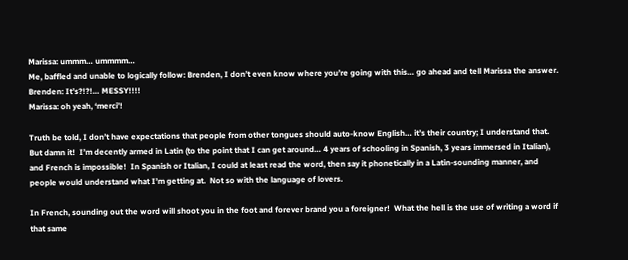Marissa: ummm… ummmm…
Me, baffled and unable to logically follow: Brenden, I don’t even know where you’re going with this… go ahead and tell Marissa the answer.
Brenden: It’s?!?!… MESSY!!!!
Marissa: oh yeah, ‘merci’!

Truth be told, I don’t have expectations that people from other tongues should auto-know English… it’s their country; I understand that.  But damn it!  I’m decently armed in Latin (to the point that I can get around… 4 years of schooling in Spanish, 3 years immersed in Italian), and French is impossible!  In Spanish or Italian, I could at least read the word, then say it phonetically in a Latin-sounding manner, and people would understand what I’m getting at.  Not so with the language of lovers.

In French, sounding out the word will shoot you in the foot and forever brand you a foreigner!  What the hell is the use of writing a word if that same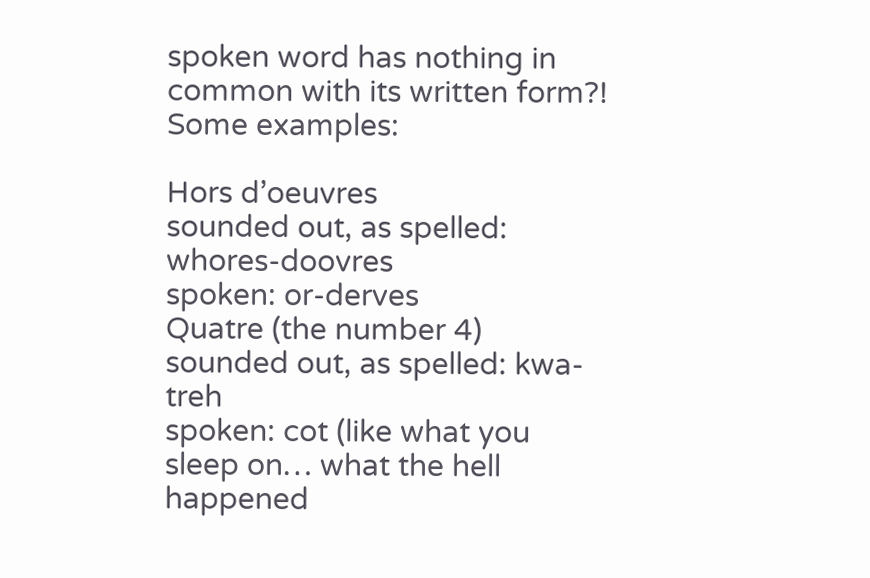spoken word has nothing in common with its written form?! Some examples:

Hors d’oeuvres
sounded out, as spelled: whores-doovres
spoken: or-derves
Quatre (the number 4)
sounded out, as spelled: kwa-treh
spoken: cot (like what you sleep on… what the hell happened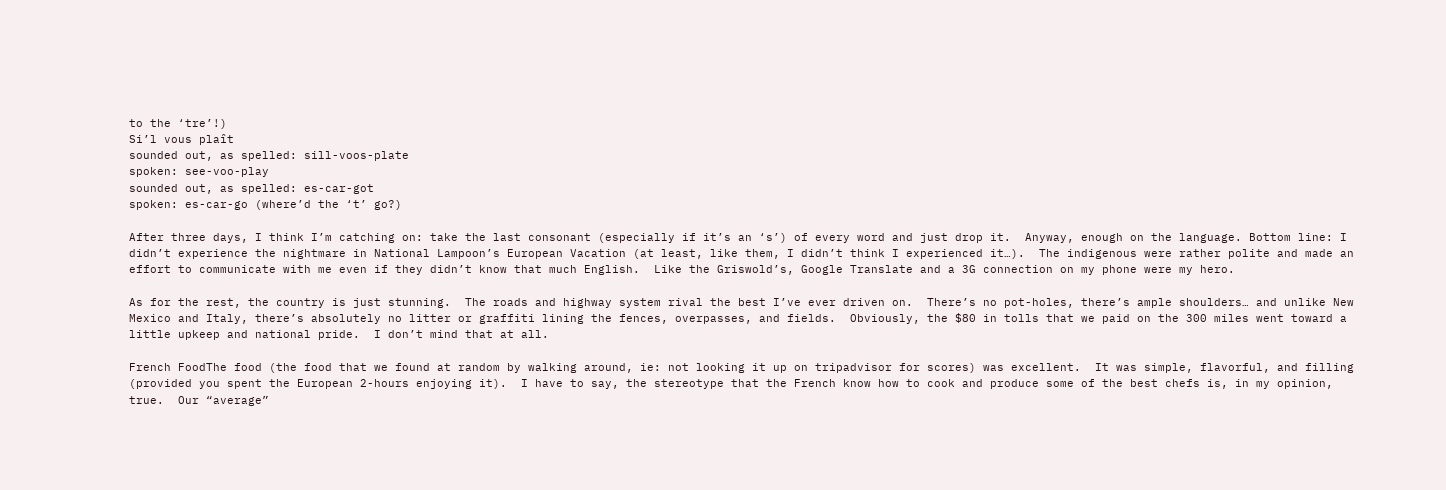to the ‘tre’!)
Si’l vous plaît
sounded out, as spelled: sill-voos-plate
spoken: see-voo-play
sounded out, as spelled: es-car-got
spoken: es-car-go (where’d the ‘t’ go?)

After three days, I think I’m catching on: take the last consonant (especially if it’s an ‘s’) of every word and just drop it.  Anyway, enough on the language. Bottom line: I didn’t experience the nightmare in National Lampoon’s European Vacation (at least, like them, I didn’t think I experienced it…).  The indigenous were rather polite and made an effort to communicate with me even if they didn’t know that much English.  Like the Griswold’s, Google Translate and a 3G connection on my phone were my hero.

As for the rest, the country is just stunning.  The roads and highway system rival the best I’ve ever driven on.  There’s no pot-holes, there’s ample shoulders… and unlike New Mexico and Italy, there’s absolutely no litter or graffiti lining the fences, overpasses, and fields.  Obviously, the $80 in tolls that we paid on the 300 miles went toward a little upkeep and national pride.  I don’t mind that at all.

French FoodThe food (the food that we found at random by walking around, ie: not looking it up on tripadvisor for scores) was excellent.  It was simple, flavorful, and filling (provided you spent the European 2-hours enjoying it).  I have to say, the stereotype that the French know how to cook and produce some of the best chefs is, in my opinion, true.  Our “average”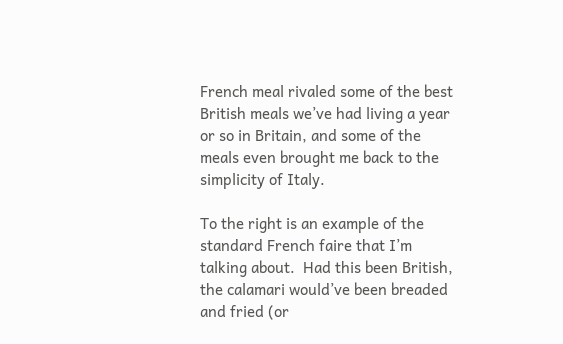French meal rivaled some of the best British meals we’ve had living a year or so in Britain, and some of the meals even brought me back to the simplicity of Italy.

To the right is an example of the standard French faire that I’m talking about.  Had this been British, the calamari would’ve been breaded and fried (or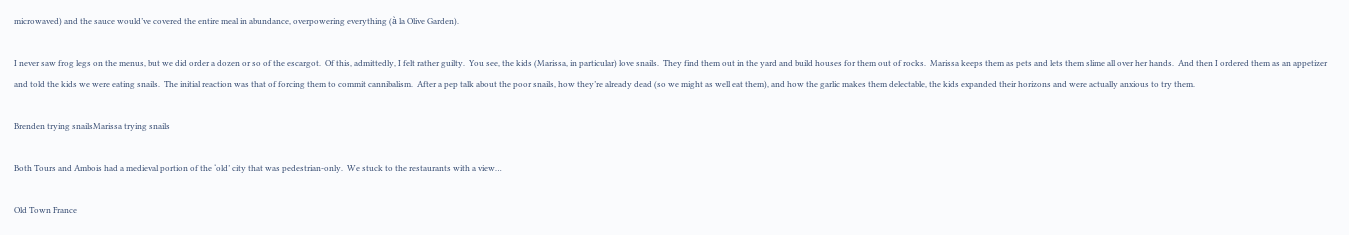microwaved) and the sauce would’ve covered the entire meal in abundance, overpowering everything (à la Olive Garden).

I never saw frog legs on the menus, but we did order a dozen or so of the escargot.  Of this, admittedly, I felt rather guilty.  You see, the kids (Marissa, in particular) love snails.  They find them out in the yard and build houses for them out of rocks.  Marissa keeps them as pets and lets them slime all over her hands.  And then I ordered them as an appetizer and told the kids we were eating snails.  The initial reaction was that of forcing them to commit cannibalism.  After a pep talk about the poor snails, how they’re already dead (so we might as well eat them), and how the garlic makes them delectable, the kids expanded their horizons and were actually anxious to try them.

Brenden trying snailsMarissa trying snails

Both Tours and Ambois had a medieval portion of the ‘old’ city that was pedestrian-only.  We stuck to the restaurants with a view…

Old Town France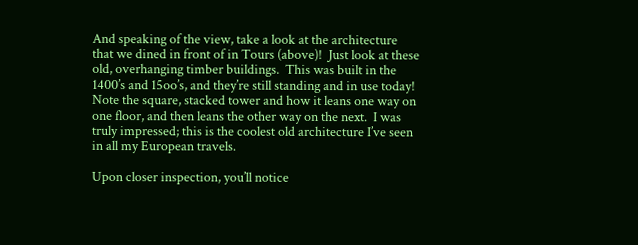And speaking of the view, take a look at the architecture that we dined in front of in Tours (above)!  Just look at these old, overhanging timber buildings.  This was built in the 1400’s and 15oo’s, and they’re still standing and in use today!  Note the square, stacked tower and how it leans one way on one floor, and then leans the other way on the next.  I was truly impressed; this is the coolest old architecture I’ve seen in all my European travels.

Upon closer inspection, you’ll notice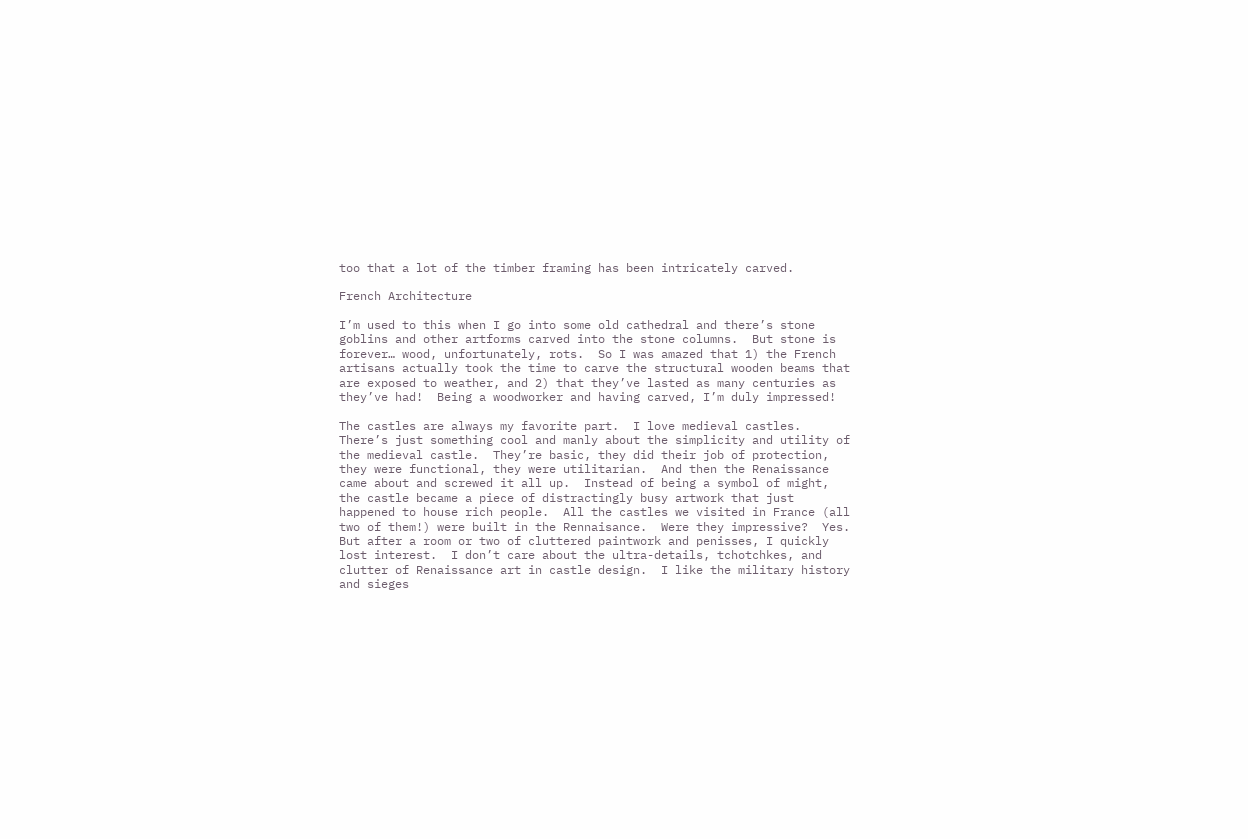too that a lot of the timber framing has been intricately carved.

French Architecture

I’m used to this when I go into some old cathedral and there’s stone goblins and other artforms carved into the stone columns.  But stone is forever… wood, unfortunately, rots.  So I was amazed that 1) the French artisans actually took the time to carve the structural wooden beams that are exposed to weather, and 2) that they’ve lasted as many centuries as they’ve had!  Being a woodworker and having carved, I’m duly impressed!

The castles are always my favorite part.  I love medieval castles.  There’s just something cool and manly about the simplicity and utility of the medieval castle.  They’re basic, they did their job of protection, they were functional, they were utilitarian.  And then the Renaissance came about and screwed it all up.  Instead of being a symbol of might, the castle became a piece of distractingly busy artwork that just happened to house rich people.  All the castles we visited in France (all two of them!) were built in the Rennaisance.  Were they impressive?  Yes.  But after a room or two of cluttered paintwork and penisses, I quickly lost interest.  I don’t care about the ultra-details, tchotchkes, and clutter of Renaissance art in castle design.  I like the military history and sieges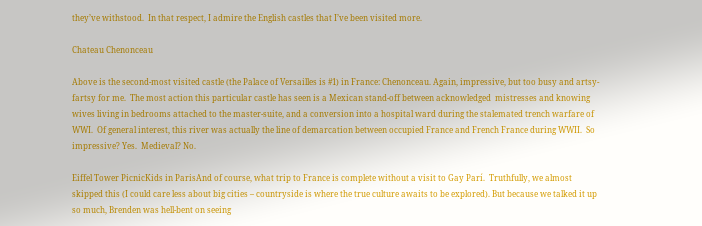they’ve withstood.  In that respect, I admire the English castles that I’ve been visited more.

Chateau Chenonceau

Above is the second-most visited castle (the Palace of Versailles is #1) in France: Chenonceau. Again, impressive, but too busy and artsy-fartsy for me.  The most action this particular castle has seen is a Mexican stand-off between acknowledged  mistresses and knowing wives living in bedrooms attached to the master-suite, and a conversion into a hospital ward during the stalemated trench warfare of WWI.  Of general interest, this river was actually the line of demarcation between occupied France and French France during WWII.  So impressive? Yes.  Medieval? No.

Eiffel Tower PicnicKids in ParisAnd of course, what trip to France is complete without a visit to Gay Parí.  Truthfully, we almost skipped this (I could care less about big cities – countryside is where the true culture awaits to be explored). But because we talked it up so much, Brenden was hell-bent on seeing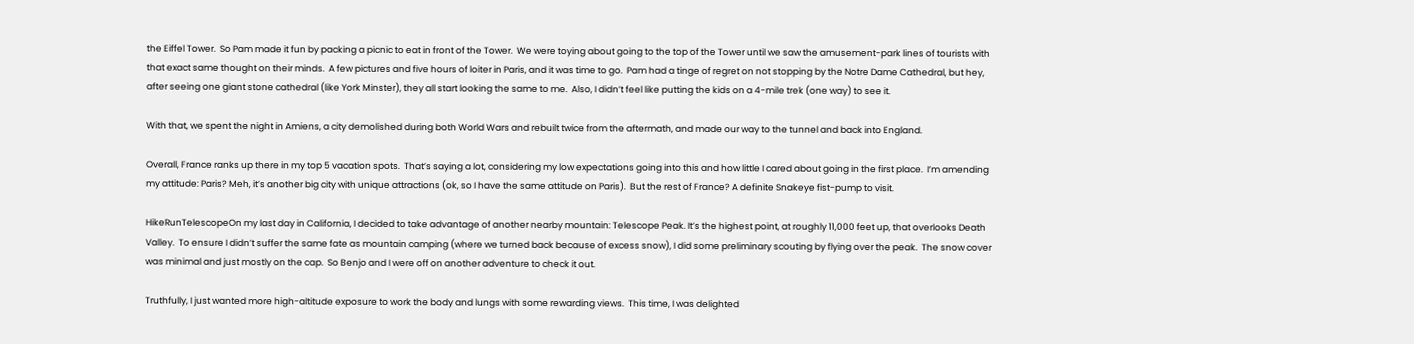the Eiffel Tower.  So Pam made it fun by packing a picnic to eat in front of the Tower.  We were toying about going to the top of the Tower until we saw the amusement-park lines of tourists with that exact same thought on their minds.  A few pictures and five hours of loiter in Paris, and it was time to go.  Pam had a tinge of regret on not stopping by the Notre Dame Cathedral, but hey, after seeing one giant stone cathedral (like York Minster), they all start looking the same to me.  Also, I didn’t feel like putting the kids on a 4-mile trek (one way) to see it.

With that, we spent the night in Amiens, a city demolished during both World Wars and rebuilt twice from the aftermath, and made our way to the tunnel and back into England.

Overall, France ranks up there in my top 5 vacation spots.  That’s saying a lot, considering my low expectations going into this and how little I cared about going in the first place.  I’m amending my attitude: Paris? Meh, it’s another big city with unique attractions (ok, so I have the same attitude on Paris).  But the rest of France? A definite Snakeye fist-pump to visit.

HikeRunTelescopeOn my last day in California, I decided to take advantage of another nearby mountain: Telescope Peak. It’s the highest point, at roughly 11,000 feet up, that overlooks Death Valley.  To ensure I didn’t suffer the same fate as mountain camping (where we turned back because of excess snow), I did some preliminary scouting by flying over the peak.  The snow cover was minimal and just mostly on the cap.  So Benjo and I were off on another adventure to check it out.

Truthfully, I just wanted more high-altitude exposure to work the body and lungs with some rewarding views.  This time, I was delighted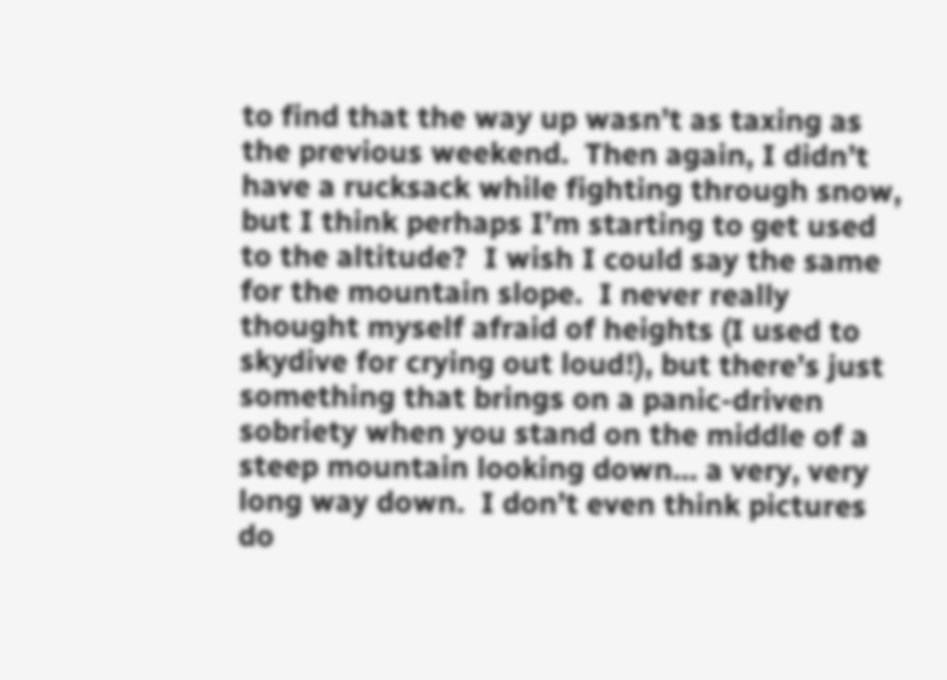to find that the way up wasn’t as taxing as the previous weekend.  Then again, I didn’t have a rucksack while fighting through snow, but I think perhaps I’m starting to get used to the altitude?  I wish I could say the same for the mountain slope.  I never really thought myself afraid of heights (I used to skydive for crying out loud!), but there’s just something that brings on a panic-driven sobriety when you stand on the middle of a steep mountain looking down… a very, very long way down.  I don’t even think pictures do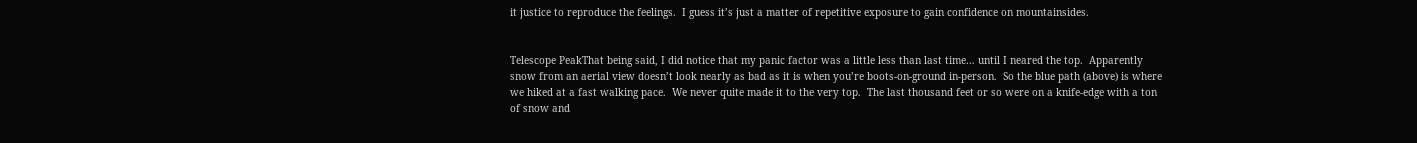it justice to reproduce the feelings.  I guess it’s just a matter of repetitive exposure to gain confidence on mountainsides.


Telescope PeakThat being said, I did notice that my panic factor was a little less than last time… until I neared the top.  Apparently snow from an aerial view doesn’t look nearly as bad as it is when you’re boots-on-ground in-person.  So the blue path (above) is where we hiked at a fast walking pace.  We never quite made it to the very top.  The last thousand feet or so were on a knife-edge with a ton of snow and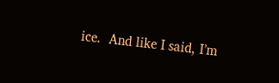ice.  And like I said, I’m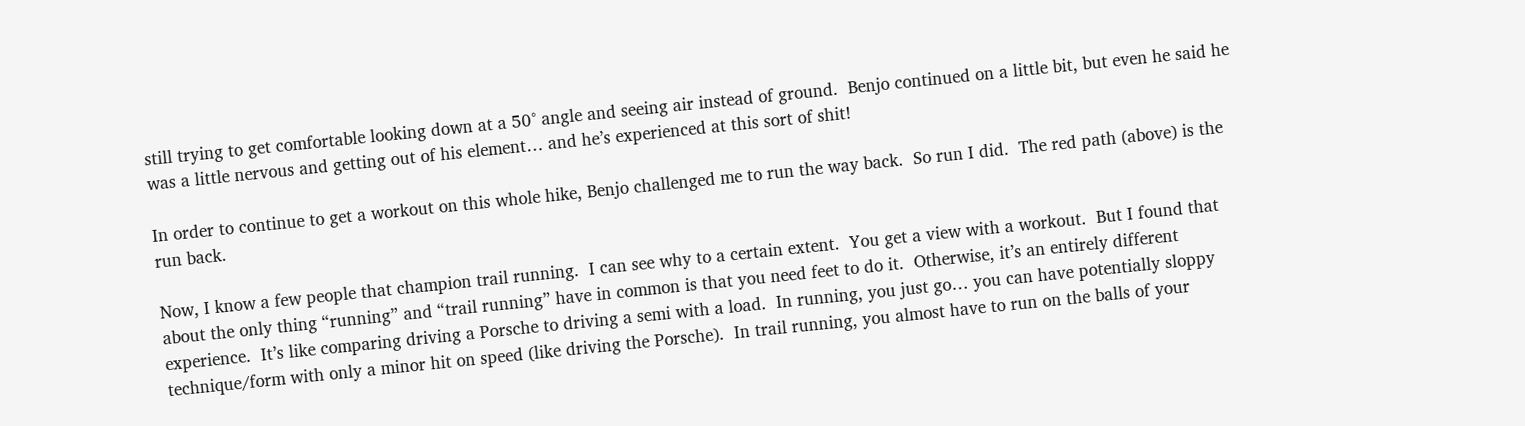still trying to get comfortable looking down at a 50° angle and seeing air instead of ground.  Benjo continued on a little bit, but even he said he was a little nervous and getting out of his element… and he’s experienced at this sort of shit!

In order to continue to get a workout on this whole hike, Benjo challenged me to run the way back.  So run I did.  The red path (above) is the run back.

Now, I know a few people that champion trail running.  I can see why to a certain extent.  You get a view with a workout.  But I found that about the only thing “running” and “trail running” have in common is that you need feet to do it.  Otherwise, it’s an entirely different experience.  It’s like comparing driving a Porsche to driving a semi with a load.  In running, you just go… you can have potentially sloppy technique/form with only a minor hit on speed (like driving the Porsche).  In trail running, you almost have to run on the balls of your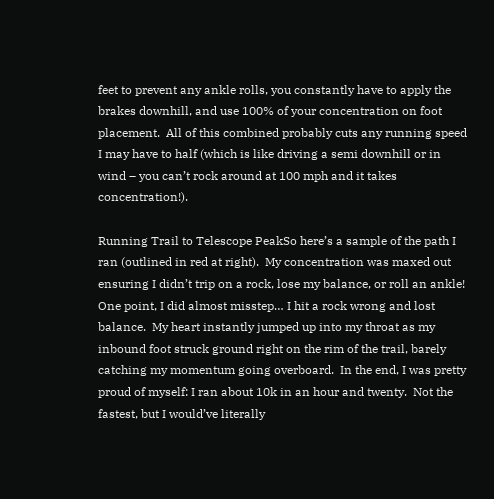feet to prevent any ankle rolls, you constantly have to apply the brakes downhill, and use 100% of your concentration on foot placement.  All of this combined probably cuts any running speed I may have to half (which is like driving a semi downhill or in wind – you can’t rock around at 100 mph and it takes concentration!).

Running Trail to Telescope PeakSo here’s a sample of the path I ran (outlined in red at right).  My concentration was maxed out ensuring I didn’t trip on a rock, lose my balance, or roll an ankle!  One point, I did almost misstep… I hit a rock wrong and lost balance.  My heart instantly jumped up into my throat as my inbound foot struck ground right on the rim of the trail, barely catching my momentum going overboard.  In the end, I was pretty proud of myself: I ran about 10k in an hour and twenty.  Not the fastest, but I would’ve literally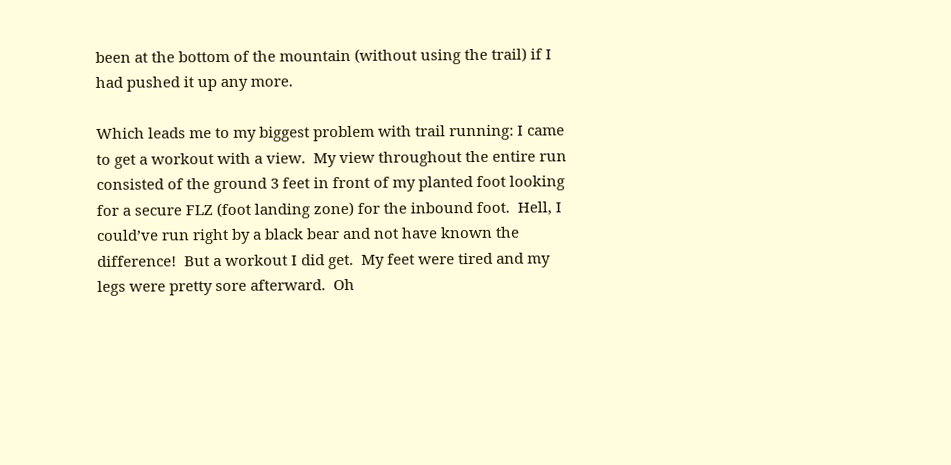been at the bottom of the mountain (without using the trail) if I had pushed it up any more.

Which leads me to my biggest problem with trail running: I came to get a workout with a view.  My view throughout the entire run consisted of the ground 3 feet in front of my planted foot looking for a secure FLZ (foot landing zone) for the inbound foot.  Hell, I could’ve run right by a black bear and not have known the difference!  But a workout I did get.  My feet were tired and my legs were pretty sore afterward.  Oh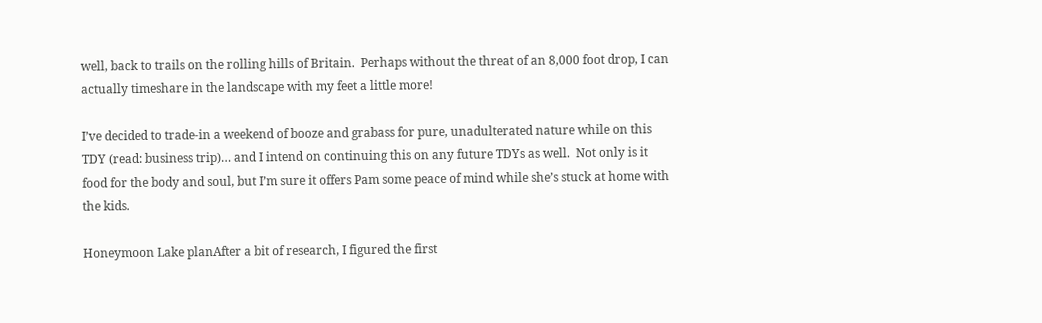well, back to trails on the rolling hills of Britain.  Perhaps without the threat of an 8,000 foot drop, I can actually timeshare in the landscape with my feet a little more!

I’ve decided to trade-in a weekend of booze and grabass for pure, unadulterated nature while on this TDY (read: business trip)… and I intend on continuing this on any future TDYs as well.  Not only is it food for the body and soul, but I’m sure it offers Pam some peace of mind while she’s stuck at home with the kids.

Honeymoon Lake planAfter a bit of research, I figured the first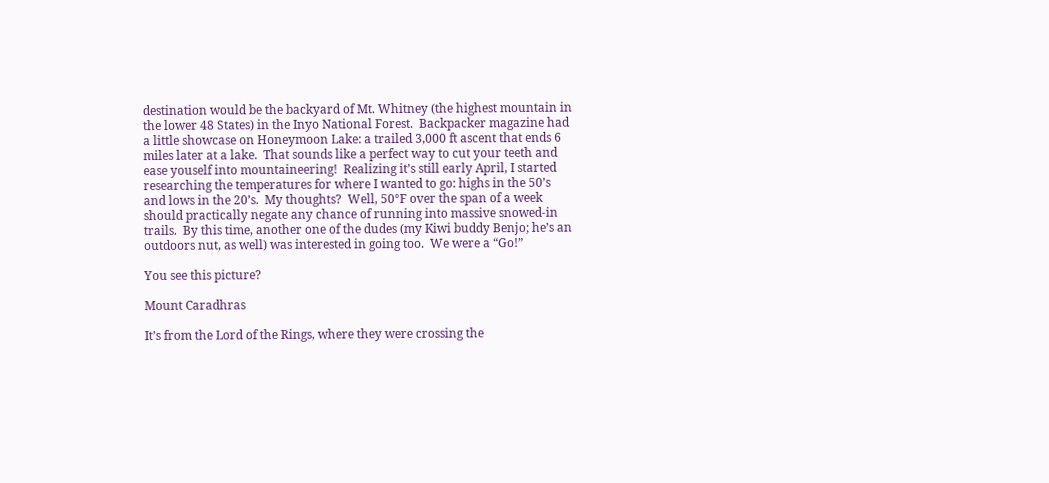destination would be the backyard of Mt. Whitney (the highest mountain in the lower 48 States) in the Inyo National Forest.  Backpacker magazine had a little showcase on Honeymoon Lake: a trailed 3,000 ft ascent that ends 6 miles later at a lake.  That sounds like a perfect way to cut your teeth and ease youself into mountaineering!  Realizing it’s still early April, I started researching the temperatures for where I wanted to go: highs in the 50’s and lows in the 20’s.  My thoughts?  Well, 50°F over the span of a week should practically negate any chance of running into massive snowed-in trails.  By this time, another one of the dudes (my Kiwi buddy Benjo; he’s an outdoors nut, as well) was interested in going too.  We were a “Go!”

You see this picture?

Mount Caradhras

It’s from the Lord of the Rings, where they were crossing the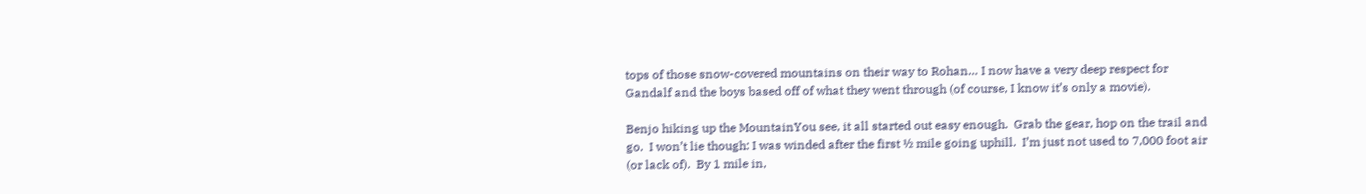tops of those snow-covered mountains on their way to Rohan… I now have a very deep respect for Gandalf and the boys based off of what they went through (of course, I know it’s only a movie).

Benjo hiking up the MountainYou see, it all started out easy enough.  Grab the gear, hop on the trail and go.  I won’t lie though: I was winded after the first ½ mile going uphill.  I’m just not used to 7,000 foot air (or lack of).  By 1 mile in,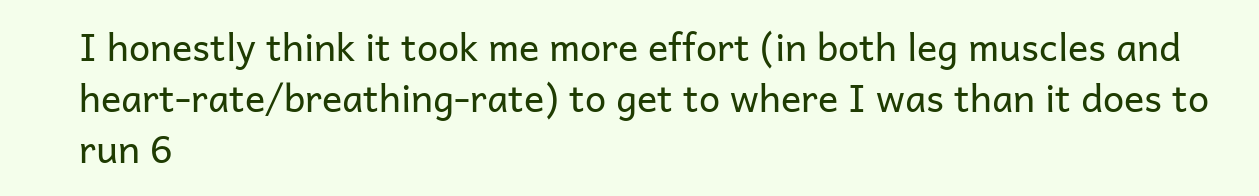I honestly think it took me more effort (in both leg muscles and heart-rate/breathing-rate) to get to where I was than it does to run 6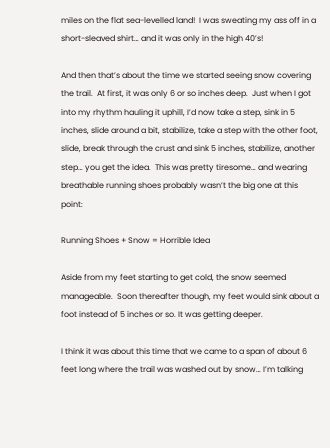miles on the flat sea-levelled land!  I was sweating my ass off in a short-sleaved shirt… and it was only in the high 40’s!

And then that’s about the time we started seeing snow covering the trail.  At first, it was only 6 or so inches deep.  Just when I got into my rhythm hauling it uphill, I’d now take a step, sink in 5 inches, slide around a bit, stabilize, take a step with the other foot, slide, break through the crust and sink 5 inches, stabilize, another step… you get the idea.  This was pretty tiresome… and wearing breathable running shoes probably wasn’t the big one at this point:

Running Shoes + Snow = Horrible Idea

Aside from my feet starting to get cold, the snow seemed manageable.  Soon thereafter though, my feet would sink about a foot instead of 5 inches or so. It was getting deeper.

I think it was about this time that we came to a span of about 6 feet long where the trail was washed out by snow… I’m talking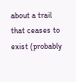about a trail that ceases to exist (probably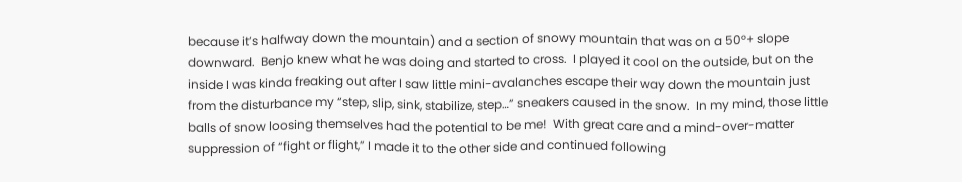because it’s halfway down the mountain) and a section of snowy mountain that was on a 50°+ slope downward.  Benjo knew what he was doing and started to cross.  I played it cool on the outside, but on the inside I was kinda freaking out after I saw little mini-avalanches escape their way down the mountain just from the disturbance my “step, slip, sink, stabilize, step…” sneakers caused in the snow.  In my mind, those little balls of snow loosing themselves had the potential to be me!  With great care and a mind-over-matter suppression of “fight or flight,” I made it to the other side and continued following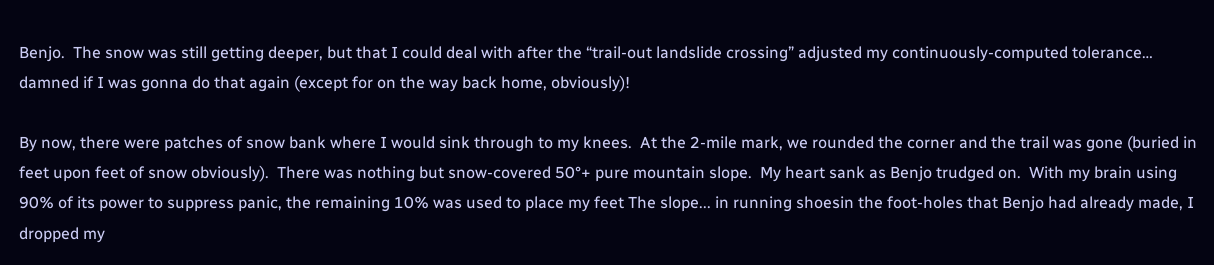Benjo.  The snow was still getting deeper, but that I could deal with after the “trail-out landslide crossing” adjusted my continuously-computed tolerance… damned if I was gonna do that again (except for on the way back home, obviously)!

By now, there were patches of snow bank where I would sink through to my knees.  At the 2-mile mark, we rounded the corner and the trail was gone (buried in feet upon feet of snow obviously).  There was nothing but snow-covered 50°+ pure mountain slope.  My heart sank as Benjo trudged on.  With my brain using 90% of its power to suppress panic, the remaining 10% was used to place my feet The slope... in running shoesin the foot-holes that Benjo had already made, I dropped my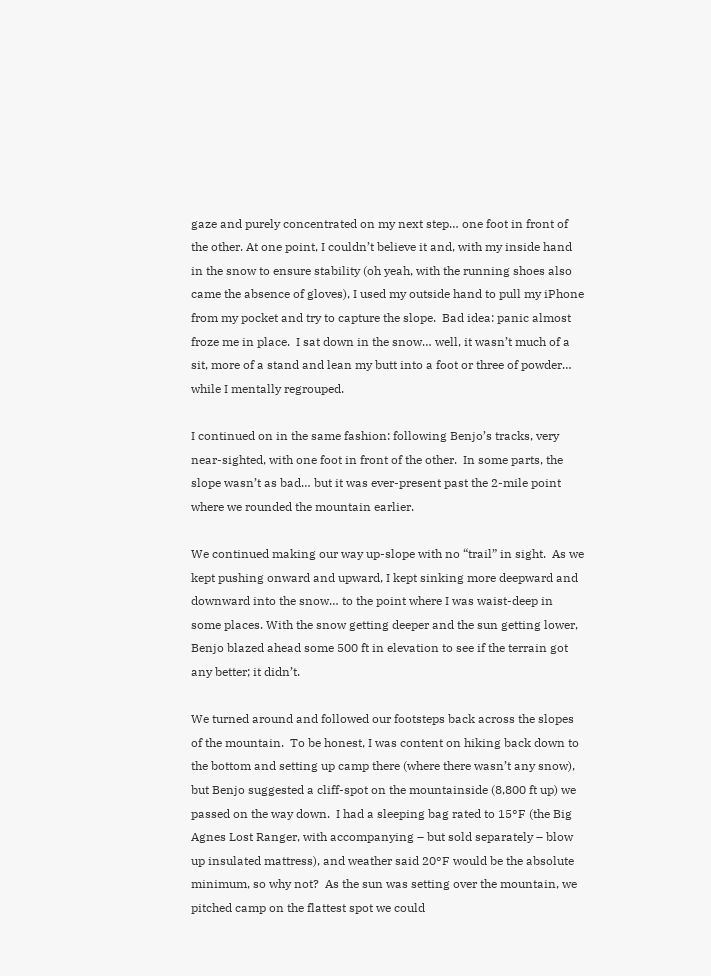gaze and purely concentrated on my next step… one foot in front of the other. At one point, I couldn’t believe it and, with my inside hand in the snow to ensure stability (oh yeah, with the running shoes also came the absence of gloves), I used my outside hand to pull my iPhone from my pocket and try to capture the slope.  Bad idea: panic almost froze me in place.  I sat down in the snow… well, it wasn’t much of a sit, more of a stand and lean my butt into a foot or three of powder… while I mentally regrouped.

I continued on in the same fashion: following Benjo’s tracks, very near-sighted, with one foot in front of the other.  In some parts, the slope wasn’t as bad… but it was ever-present past the 2-mile point where we rounded the mountain earlier.

We continued making our way up-slope with no “trail” in sight.  As we kept pushing onward and upward, I kept sinking more deepward and downward into the snow… to the point where I was waist-deep in some places. With the snow getting deeper and the sun getting lower, Benjo blazed ahead some 500 ft in elevation to see if the terrain got any better; it didn’t.

We turned around and followed our footsteps back across the slopes of the mountain.  To be honest, I was content on hiking back down to the bottom and setting up camp there (where there wasn’t any snow), but Benjo suggested a cliff-spot on the mountainside (8,800 ft up) we passed on the way down.  I had a sleeping bag rated to 15°F (the Big Agnes Lost Ranger, with accompanying – but sold separately – blow up insulated mattress), and weather said 20°F would be the absolute minimum, so why not?  As the sun was setting over the mountain, we pitched camp on the flattest spot we could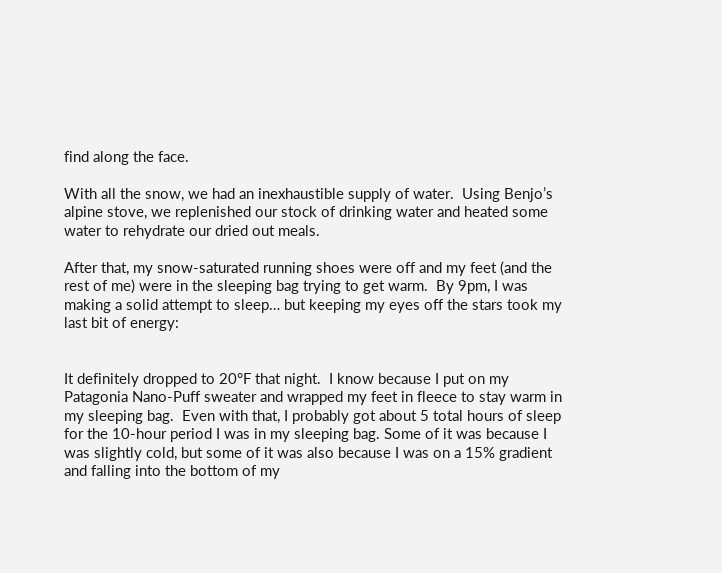find along the face.

With all the snow, we had an inexhaustible supply of water.  Using Benjo’s alpine stove, we replenished our stock of drinking water and heated some water to rehydrate our dried out meals.

After that, my snow-saturated running shoes were off and my feet (and the rest of me) were in the sleeping bag trying to get warm.  By 9pm, I was making a solid attempt to sleep… but keeping my eyes off the stars took my last bit of energy:


It definitely dropped to 20°F that night.  I know because I put on my Patagonia Nano-Puff sweater and wrapped my feet in fleece to stay warm in my sleeping bag.  Even with that, I probably got about 5 total hours of sleep for the 10-hour period I was in my sleeping bag. Some of it was because I was slightly cold, but some of it was also because I was on a 15% gradient and falling into the bottom of my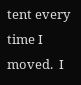tent every time I moved.  I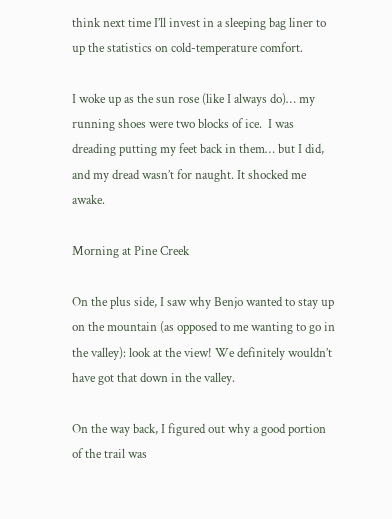think next time I’ll invest in a sleeping bag liner to up the statistics on cold-temperature comfort.

I woke up as the sun rose (like I always do)… my running shoes were two blocks of ice.  I was dreading putting my feet back in them… but I did, and my dread wasn’t for naught. It shocked me awake.

Morning at Pine Creek

On the plus side, I saw why Benjo wanted to stay up on the mountain (as opposed to me wanting to go in the valley): look at the view! We definitely wouldn’t have got that down in the valley.

On the way back, I figured out why a good portion of the trail was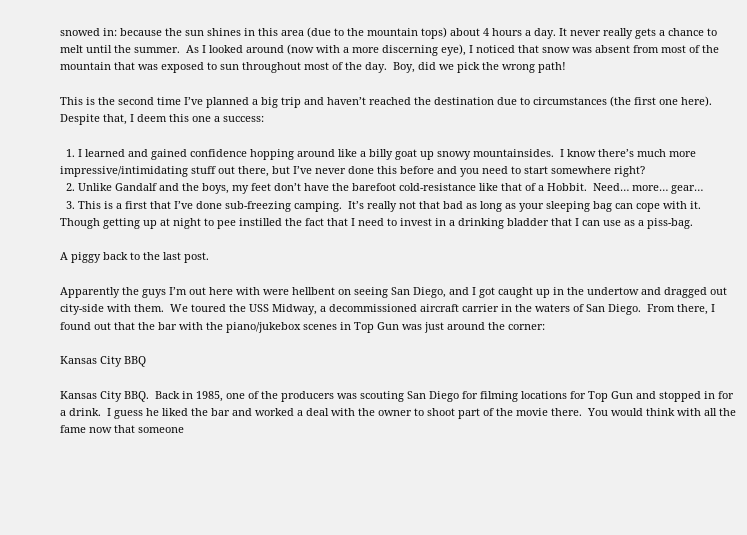snowed in: because the sun shines in this area (due to the mountain tops) about 4 hours a day. It never really gets a chance to melt until the summer.  As I looked around (now with a more discerning eye), I noticed that snow was absent from most of the mountain that was exposed to sun throughout most of the day.  Boy, did we pick the wrong path!

This is the second time I’ve planned a big trip and haven’t reached the destination due to circumstances (the first one here).  Despite that, I deem this one a success:

  1. I learned and gained confidence hopping around like a billy goat up snowy mountainsides.  I know there’s much more impressive/intimidating stuff out there, but I’ve never done this before and you need to start somewhere right?
  2. Unlike Gandalf and the boys, my feet don’t have the barefoot cold-resistance like that of a Hobbit.  Need… more… gear…
  3. This is a first that I’ve done sub-freezing camping.  It’s really not that bad as long as your sleeping bag can cope with it. Though getting up at night to pee instilled the fact that I need to invest in a drinking bladder that I can use as a piss-bag.

A piggy back to the last post.

Apparently the guys I’m out here with were hellbent on seeing San Diego, and I got caught up in the undertow and dragged out city-side with them.  We toured the USS Midway, a decommissioned aircraft carrier in the waters of San Diego.  From there, I found out that the bar with the piano/jukebox scenes in Top Gun was just around the corner:

Kansas City BBQ

Kansas City BBQ.  Back in 1985, one of the producers was scouting San Diego for filming locations for Top Gun and stopped in for a drink.  I guess he liked the bar and worked a deal with the owner to shoot part of the movie there.  You would think with all the fame now that someone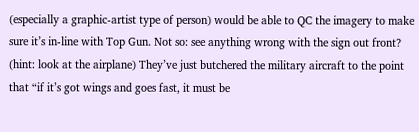(especially a graphic-artist type of person) would be able to QC the imagery to make sure it’s in-line with Top Gun. Not so: see anything wrong with the sign out front?  (hint: look at the airplane) They’ve just butchered the military aircraft to the point that “if it’s got wings and goes fast, it must be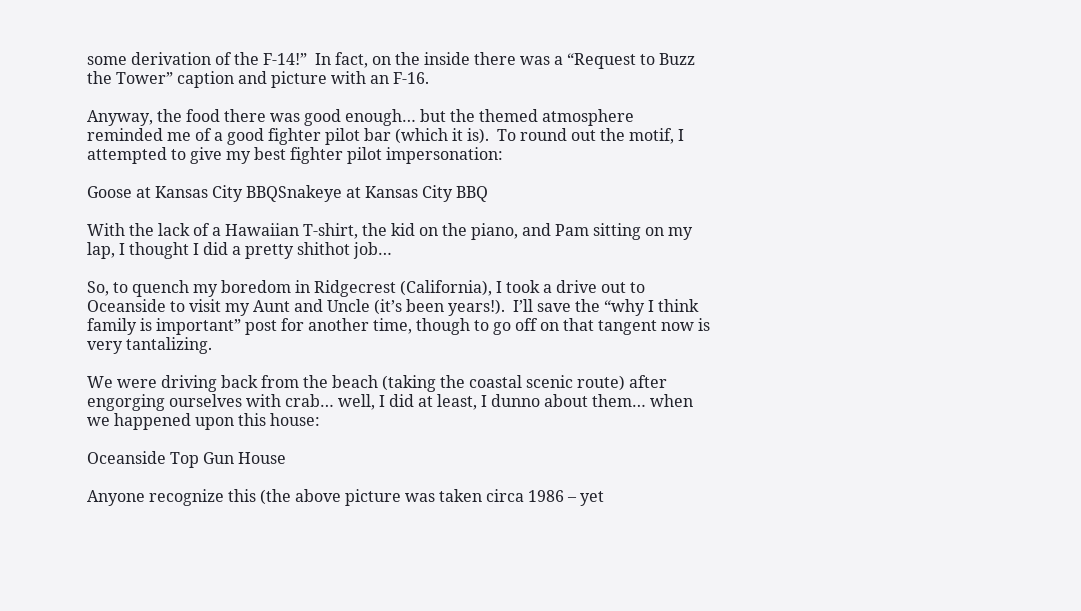some derivation of the F-14!”  In fact, on the inside there was a “Request to Buzz the Tower” caption and picture with an F-16.

Anyway, the food there was good enough… but the themed atmosphere reminded me of a good fighter pilot bar (which it is).  To round out the motif, I attempted to give my best fighter pilot impersonation:

Goose at Kansas City BBQSnakeye at Kansas City BBQ

With the lack of a Hawaiian T-shirt, the kid on the piano, and Pam sitting on my lap, I thought I did a pretty shithot job…

So, to quench my boredom in Ridgecrest (California), I took a drive out to Oceanside to visit my Aunt and Uncle (it’s been years!).  I’ll save the “why I think family is important” post for another time, though to go off on that tangent now is very tantalizing.

We were driving back from the beach (taking the coastal scenic route) after engorging ourselves with crab… well, I did at least, I dunno about them… when we happened upon this house:

Oceanside Top Gun House

Anyone recognize this (the above picture was taken circa 1986 – yet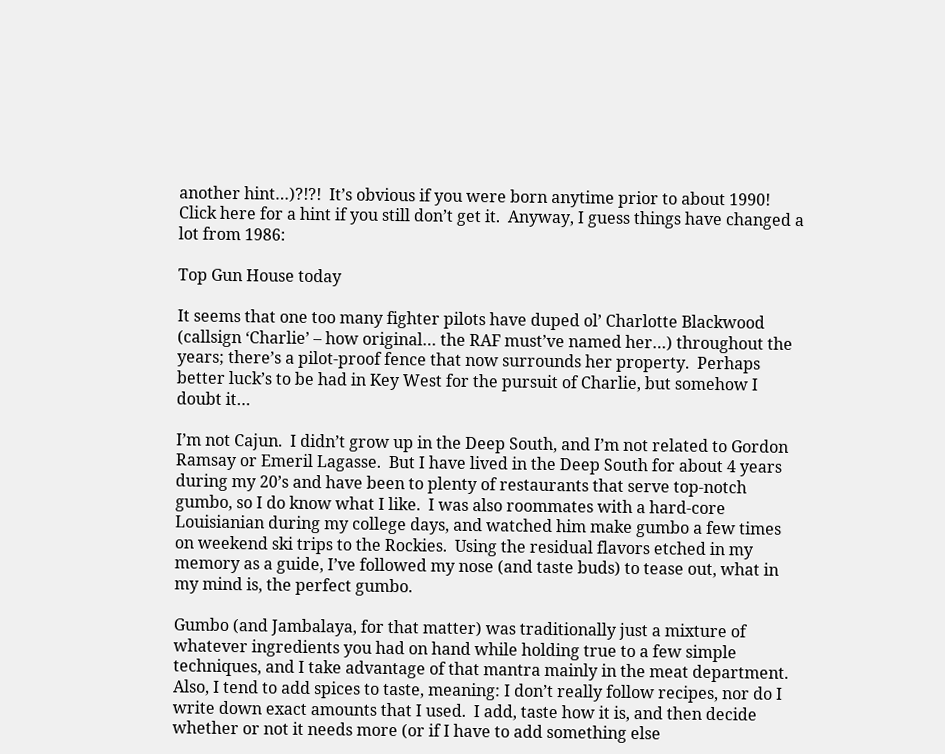another hint…)?!?!  It’s obvious if you were born anytime prior to about 1990!  Click here for a hint if you still don’t get it.  Anyway, I guess things have changed a lot from 1986:

Top Gun House today

It seems that one too many fighter pilots have duped ol’ Charlotte Blackwood (callsign ‘Charlie’ – how original… the RAF must’ve named her…) throughout the years; there’s a pilot-proof fence that now surrounds her property.  Perhaps better luck’s to be had in Key West for the pursuit of Charlie, but somehow I doubt it…

I’m not Cajun.  I didn’t grow up in the Deep South, and I’m not related to Gordon Ramsay or Emeril Lagasse.  But I have lived in the Deep South for about 4 years during my 20’s and have been to plenty of restaurants that serve top-notch gumbo, so I do know what I like.  I was also roommates with a hard-core Louisianian during my college days, and watched him make gumbo a few times on weekend ski trips to the Rockies.  Using the residual flavors etched in my memory as a guide, I’ve followed my nose (and taste buds) to tease out, what in my mind is, the perfect gumbo.

Gumbo (and Jambalaya, for that matter) was traditionally just a mixture of whatever ingredients you had on hand while holding true to a few simple techniques, and I take advantage of that mantra mainly in the meat department.  Also, I tend to add spices to taste, meaning: I don’t really follow recipes, nor do I write down exact amounts that I used.  I add, taste how it is, and then decide whether or not it needs more (or if I have to add something else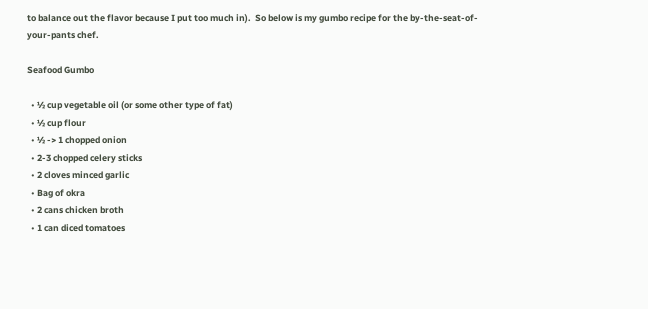to balance out the flavor because I put too much in).  So below is my gumbo recipe for the by-the-seat-of-your-pants chef.

Seafood Gumbo

  • ½ cup vegetable oil (or some other type of fat)
  • ½ cup flour
  • ½ -> 1 chopped onion
  • 2-3 chopped celery sticks
  • 2 cloves minced garlic
  • Bag of okra
  • 2 cans chicken broth
  • 1 can diced tomatoes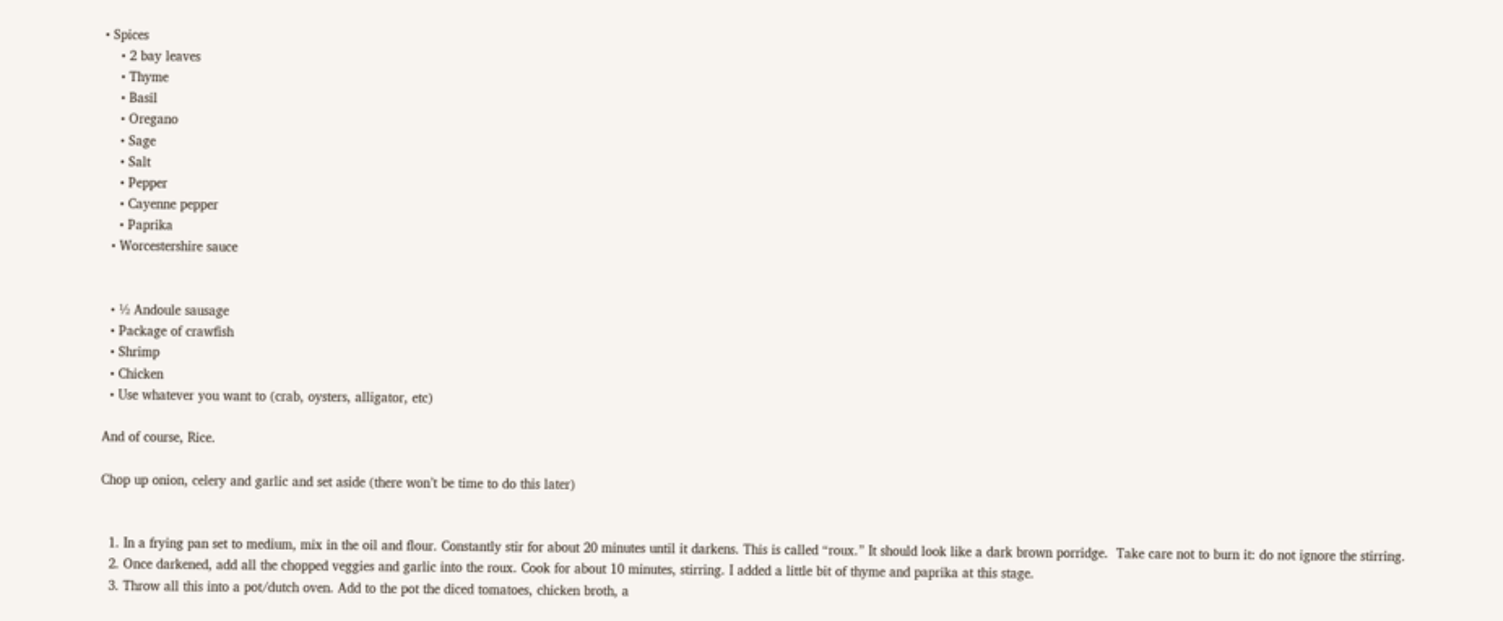• Spices
    • 2 bay leaves
    • Thyme
    • Basil
    • Oregano
    • Sage
    • Salt
    • Pepper
    • Cayenne pepper
    • Paprika
  • Worcestershire sauce


  • ½ Andoule sausage
  • Package of crawfish
  • Shrimp
  • Chicken
  • Use whatever you want to (crab, oysters, alligator, etc)

And of course, Rice.

Chop up onion, celery and garlic and set aside (there won’t be time to do this later)


  1. In a frying pan set to medium, mix in the oil and flour. Constantly stir for about 20 minutes until it darkens. This is called “roux.” It should look like a dark brown porridge.  Take care not to burn it: do not ignore the stirring.
  2. Once darkened, add all the chopped veggies and garlic into the roux. Cook for about 10 minutes, stirring. I added a little bit of thyme and paprika at this stage.
  3. Throw all this into a pot/dutch oven. Add to the pot the diced tomatoes, chicken broth, a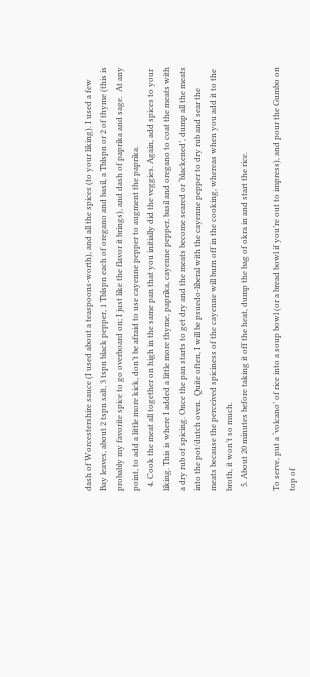dash of Worcestershire sauce (I used about a teaspoons-worth), and all the spices (to your liking). I used a few Bay leaves, about 2 tspn salt, 3 tspn black pepper, 1 Tblspn each of oregano and basil, a Tblspn or 2 of thyme (this is probably my favorite spice to go overboard on; I just like the flavor it brings), and dash of paprika and sage.  At any point, to add a little more kick, don’t be afraid to use cayenne pepper to augment the paprika.
  4. Cook the meat all together on high in the same pan that you initially did the veggies. Again, add spices to your liking. This is where I added a little more thyme, paprika, cayenne pepper, basil and oregano to coat the meats with a dry rub of spicing. Once the pan starts to get dry and the meats become seared or ‘blackened’, dump all the meats into the pot/dutch oven.  Quite often, I will be psuedo-liberal with the cayenne pepper to dry rub and sear the meats because the perceived spiciness of the cayenne will burn off in the cooking, whereas when you add it to the broth, it won’t so much.
  5. About 20 minutes before taking it off the heat, dump the bag of okra in and start the rice.

To serve, put a ‘volcano’ of rice into a soup bowl (or a bread bowl if you’re out to impress), and pour the Gumbo on top of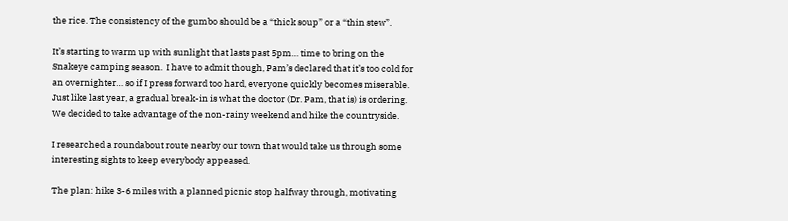the rice. The consistency of the gumbo should be a “thick soup” or a “thin stew”.

It’s starting to warm up with sunlight that lasts past 5pm… time to bring on the Snakeye camping season.  I have to admit though, Pam’s declared that it’s too cold for an overnighter… so if I press forward too hard, everyone quickly becomes miserable.  Just like last year, a gradual break-in is what the doctor (Dr. Pam, that is) is ordering.  We decided to take advantage of the non-rainy weekend and hike the countryside.

I researched a roundabout route nearby our town that would take us through some interesting sights to keep everybody appeased.

The plan: hike 3-6 miles with a planned picnic stop halfway through, motivating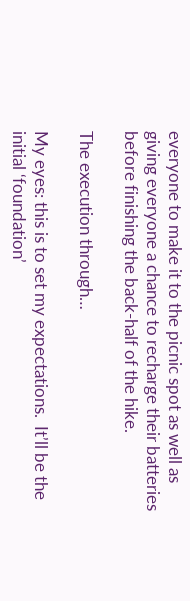everyone to make it to the picnic spot as well as giving everyone a chance to recharge their batteries before finishing the back-half of the hike.

The execution through…

My eyes: this is to set my expectations.  It’ll be the initial ‘foundation’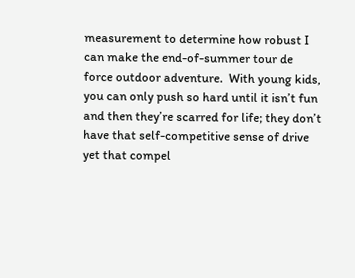measurement to determine how robust I can make the end-of-summer tour de force outdoor adventure.  With young kids, you can only push so hard until it isn’t fun and then they’re scarred for life; they don’t have that self-competitive sense of drive yet that compel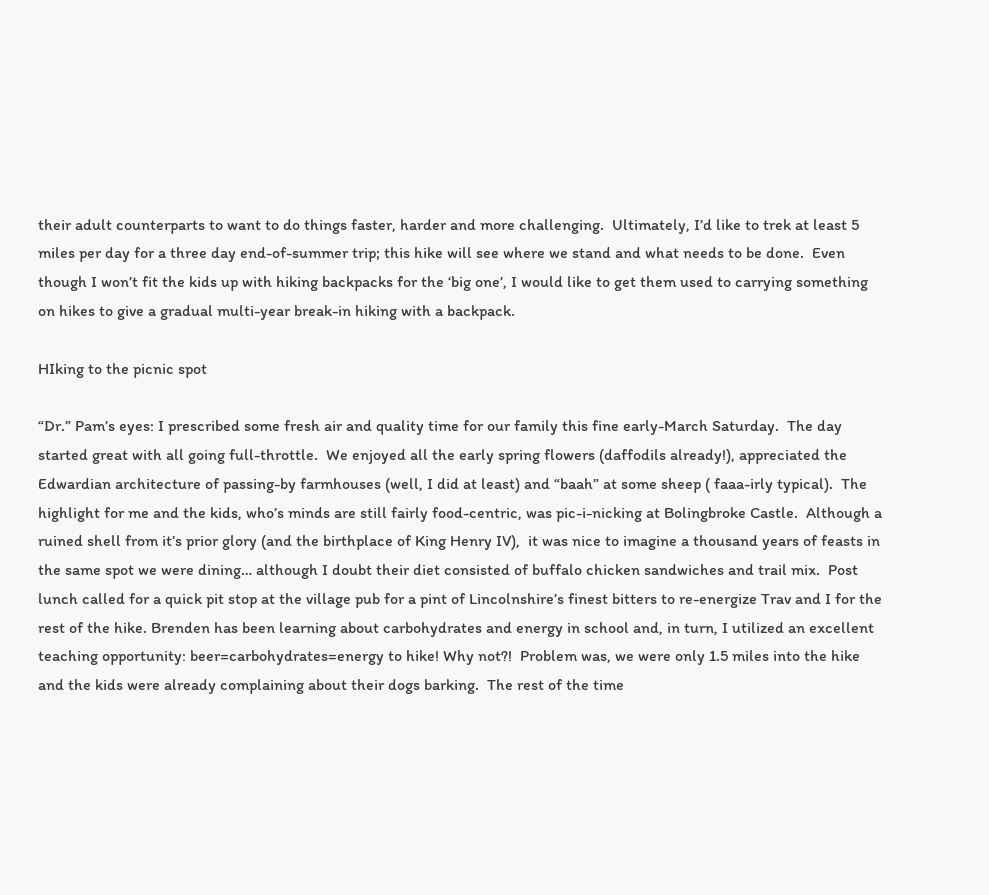their adult counterparts to want to do things faster, harder and more challenging.  Ultimately, I’d like to trek at least 5 miles per day for a three day end-of-summer trip; this hike will see where we stand and what needs to be done.  Even though I won’t fit the kids up with hiking backpacks for the ‘big one’, I would like to get them used to carrying something on hikes to give a gradual multi-year break-in hiking with a backpack.

HIking to the picnic spot

“Dr.” Pam’s eyes: I prescribed some fresh air and quality time for our family this fine early-March Saturday.  The day started great with all going full-throttle.  We enjoyed all the early spring flowers (daffodils already!), appreciated the Edwardian architecture of passing-by farmhouses (well, I did at least) and “baah” at some sheep ( faaa-irly typical).  The highlight for me and the kids, who’s minds are still fairly food-centric, was pic-i-nicking at Bolingbroke Castle.  Although a ruined shell from it’s prior glory (and the birthplace of King Henry IV),  it was nice to imagine a thousand years of feasts in the same spot we were dining… although I doubt their diet consisted of buffalo chicken sandwiches and trail mix.  Post lunch called for a quick pit stop at the village pub for a pint of Lincolnshire’s finest bitters to re-energize Trav and I for the rest of the hike. Brenden has been learning about carbohydrates and energy in school and, in turn, I utilized an excellent teaching opportunity: beer=carbohydrates=energy to hike! Why not?!  Problem was, we were only 1.5 miles into the hike and the kids were already complaining about their dogs barking.  The rest of the time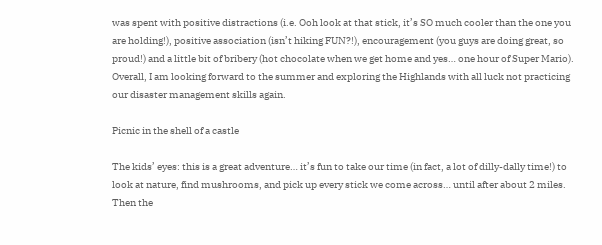was spent with positive distractions (i.e. Ooh look at that stick, it’s SO much cooler than the one you are holding!), positive association (isn’t hiking FUN?!), encouragement (you guys are doing great, so proud!) and a little bit of bribery (hot chocolate when we get home and yes… one hour of Super Mario).   Overall, I am looking forward to the summer and exploring the Highlands with all luck not practicing our disaster management skills again.

Picnic in the shell of a castle

The kids’ eyes: this is a great adventure… it’s fun to take our time (in fact, a lot of dilly-dally time!) to look at nature, find mushrooms, and pick up every stick we come across… until after about 2 miles.  Then the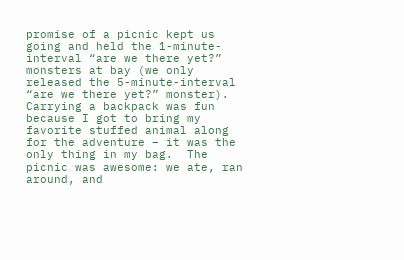promise of a picnic kept us going and held the 1-minute-interval “are we there yet?” monsters at bay (we only released the 5-minute-interval “are we there yet?” monster).  Carrying a backpack was fun because I got to bring my favorite stuffed animal along for the adventure – it was the only thing in my bag.  The picnic was awesome: we ate, ran around, and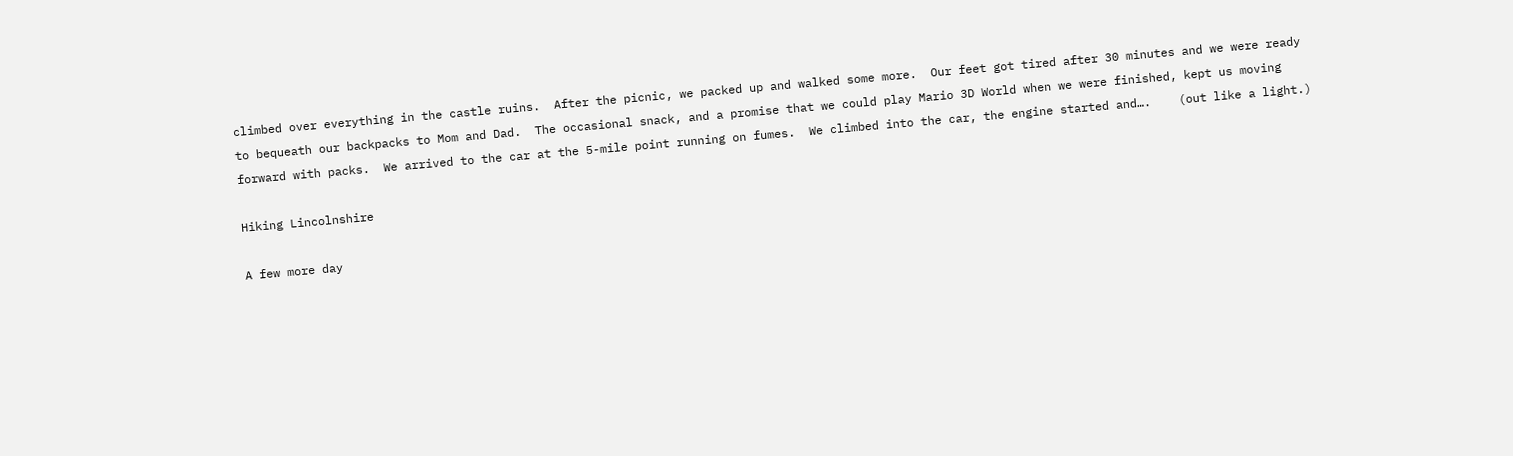climbed over everything in the castle ruins.  After the picnic, we packed up and walked some more.  Our feet got tired after 30 minutes and we were ready to bequeath our backpacks to Mom and Dad.  The occasional snack, and a promise that we could play Mario 3D World when we were finished, kept us moving forward with packs.  We arrived to the car at the 5-mile point running on fumes.  We climbed into the car, the engine started and….    (out like a light.)

Hiking Lincolnshire

A few more day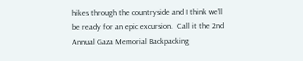hikes through the countryside and I think we’ll be ready for an epic excursion.  Call it the 2nd Annual Gaza Memorial Backpacking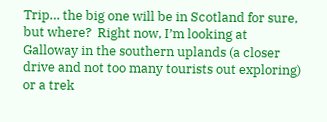Trip… the big one will be in Scotland for sure, but where?  Right now, I’m looking at Galloway in the southern uplands (a closer drive and not too many tourists out exploring) or a trek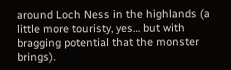around Loch Ness in the highlands (a little more touristy, yes… but with bragging potential that the monster brings).